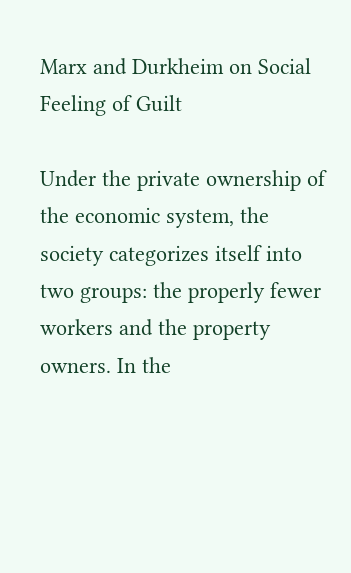Marx and Durkheim on Social Feeling of Guilt

Under the private ownership of the economic system, the society categorizes itself into two groups: the properly fewer workers and the property owners. In the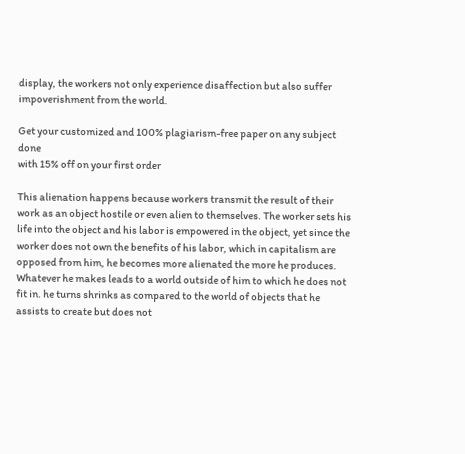display, the workers not only experience disaffection but also suffer impoverishment from the world.

Get your customized and 100% plagiarism-free paper on any subject done
with 15% off on your first order

This alienation happens because workers transmit the result of their work as an object hostile or even alien to themselves. The worker sets his life into the object and his labor is empowered in the object, yet since the worker does not own the benefits of his labor, which in capitalism are opposed from him, he becomes more alienated the more he produces. Whatever he makes leads to a world outside of him to which he does not fit in. he turns shrinks as compared to the world of objects that he assists to create but does not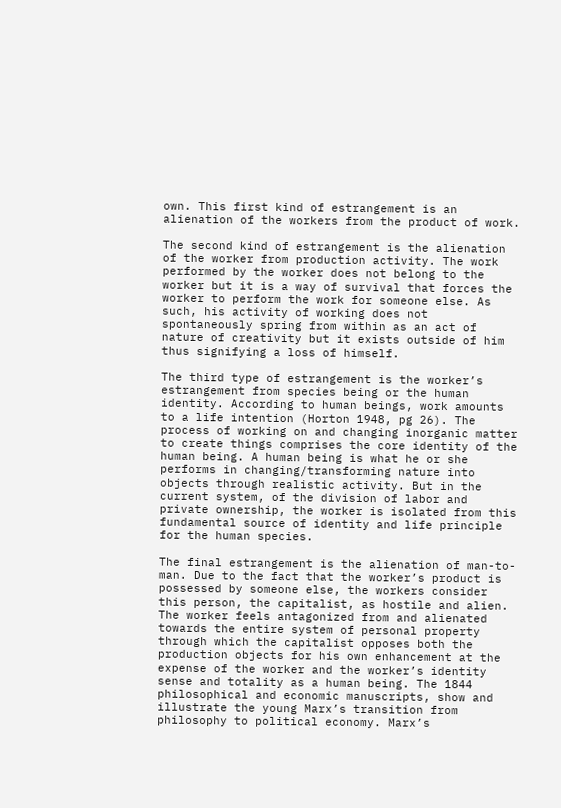own. This first kind of estrangement is an alienation of the workers from the product of work.

The second kind of estrangement is the alienation of the worker from production activity. The work performed by the worker does not belong to the worker but it is a way of survival that forces the worker to perform the work for someone else. As such, his activity of working does not spontaneously spring from within as an act of nature of creativity but it exists outside of him thus signifying a loss of himself.

The third type of estrangement is the worker’s estrangement from species being or the human identity. According to human beings, work amounts to a life intention (Horton 1948, pg 26). The process of working on and changing inorganic matter to create things comprises the core identity of the human being. A human being is what he or she performs in changing/transforming nature into objects through realistic activity. But in the current system, of the division of labor and private ownership, the worker is isolated from this fundamental source of identity and life principle for the human species.

The final estrangement is the alienation of man-to-man. Due to the fact that the worker’s product is possessed by someone else, the workers consider this person, the capitalist, as hostile and alien. The worker feels antagonized from and alienated towards the entire system of personal property through which the capitalist opposes both the production objects for his own enhancement at the expense of the worker and the worker’s identity sense and totality as a human being. The 1844 philosophical and economic manuscripts, show and illustrate the young Marx’s transition from philosophy to political economy. Marx’s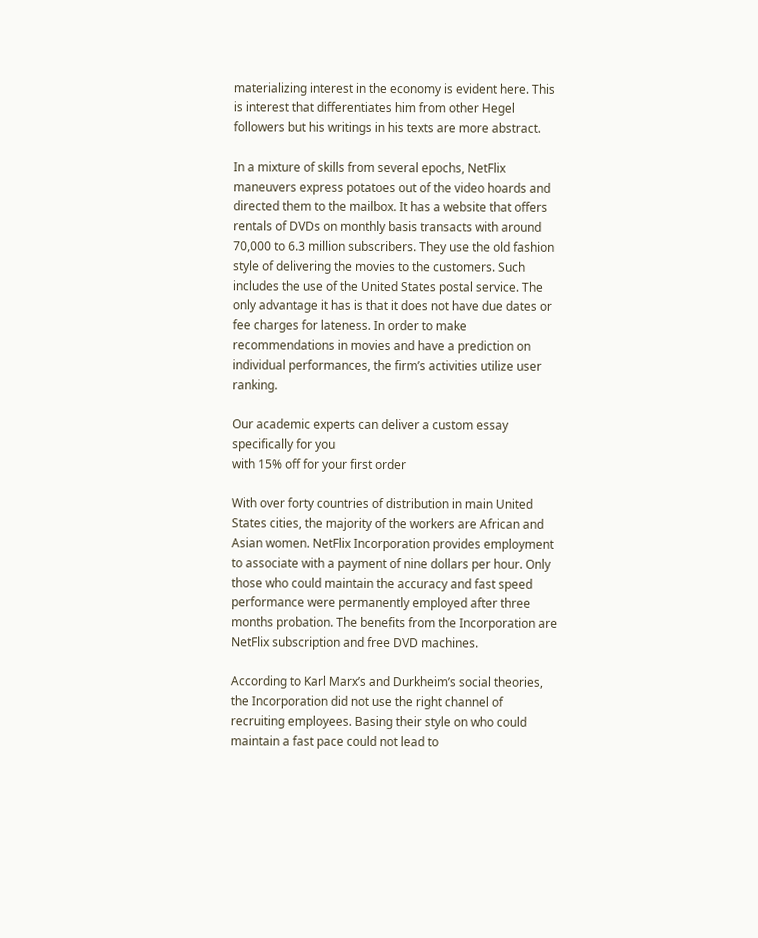materializing interest in the economy is evident here. This is interest that differentiates him from other Hegel followers but his writings in his texts are more abstract.

In a mixture of skills from several epochs, NetFlix maneuvers express potatoes out of the video hoards and directed them to the mailbox. It has a website that offers rentals of DVDs on monthly basis transacts with around 70,000 to 6.3 million subscribers. They use the old fashion style of delivering the movies to the customers. Such includes the use of the United States postal service. The only advantage it has is that it does not have due dates or fee charges for lateness. In order to make recommendations in movies and have a prediction on individual performances, the firm’s activities utilize user ranking.

Our academic experts can deliver a custom essay specifically for you
with 15% off for your first order

With over forty countries of distribution in main United States cities, the majority of the workers are African and Asian women. NetFlix Incorporation provides employment to associate with a payment of nine dollars per hour. Only those who could maintain the accuracy and fast speed performance were permanently employed after three months probation. The benefits from the Incorporation are NetFlix subscription and free DVD machines.

According to Karl Marx’s and Durkheim’s social theories, the Incorporation did not use the right channel of recruiting employees. Basing their style on who could maintain a fast pace could not lead to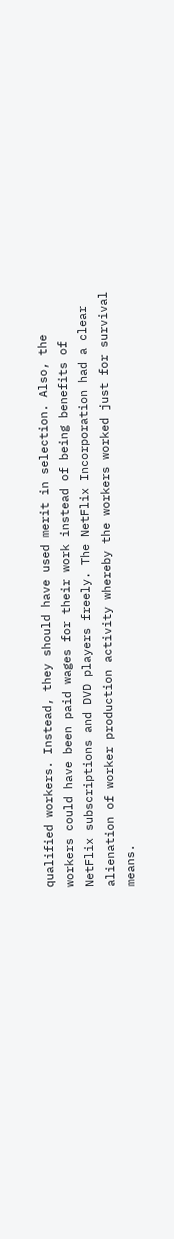qualified workers. Instead, they should have used merit in selection. Also, the workers could have been paid wages for their work instead of being benefits of NetFlix subscriptions and DVD players freely. The NetFlix Incorporation had a clear alienation of worker production activity whereby the workers worked just for survival means.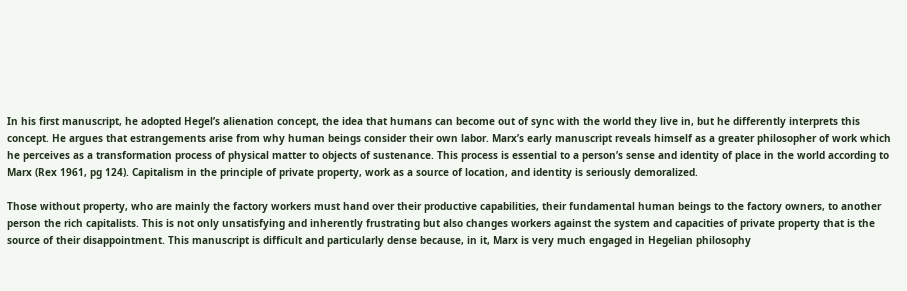In his first manuscript, he adopted Hegel’s alienation concept, the idea that humans can become out of sync with the world they live in, but he differently interprets this concept. He argues that estrangements arise from why human beings consider their own labor. Marx’s early manuscript reveals himself as a greater philosopher of work which he perceives as a transformation process of physical matter to objects of sustenance. This process is essential to a person’s sense and identity of place in the world according to Marx (Rex 1961, pg 124). Capitalism in the principle of private property, work as a source of location, and identity is seriously demoralized.

Those without property, who are mainly the factory workers must hand over their productive capabilities, their fundamental human beings to the factory owners, to another person the rich capitalists. This is not only unsatisfying and inherently frustrating but also changes workers against the system and capacities of private property that is the source of their disappointment. This manuscript is difficult and particularly dense because, in it, Marx is very much engaged in Hegelian philosophy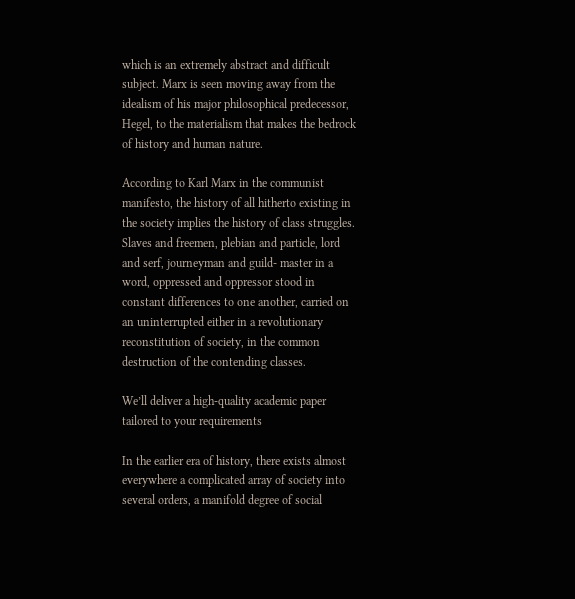which is an extremely abstract and difficult subject. Marx is seen moving away from the idealism of his major philosophical predecessor, Hegel, to the materialism that makes the bedrock of history and human nature.

According to Karl Marx in the communist manifesto, the history of all hitherto existing in the society implies the history of class struggles. Slaves and freemen, plebian and particle, lord and serf, journeyman and guild- master in a word, oppressed and oppressor stood in constant differences to one another, carried on an uninterrupted either in a revolutionary reconstitution of society, in the common destruction of the contending classes.

We’ll deliver a high-quality academic paper tailored to your requirements

In the earlier era of history, there exists almost everywhere a complicated array of society into several orders, a manifold degree of social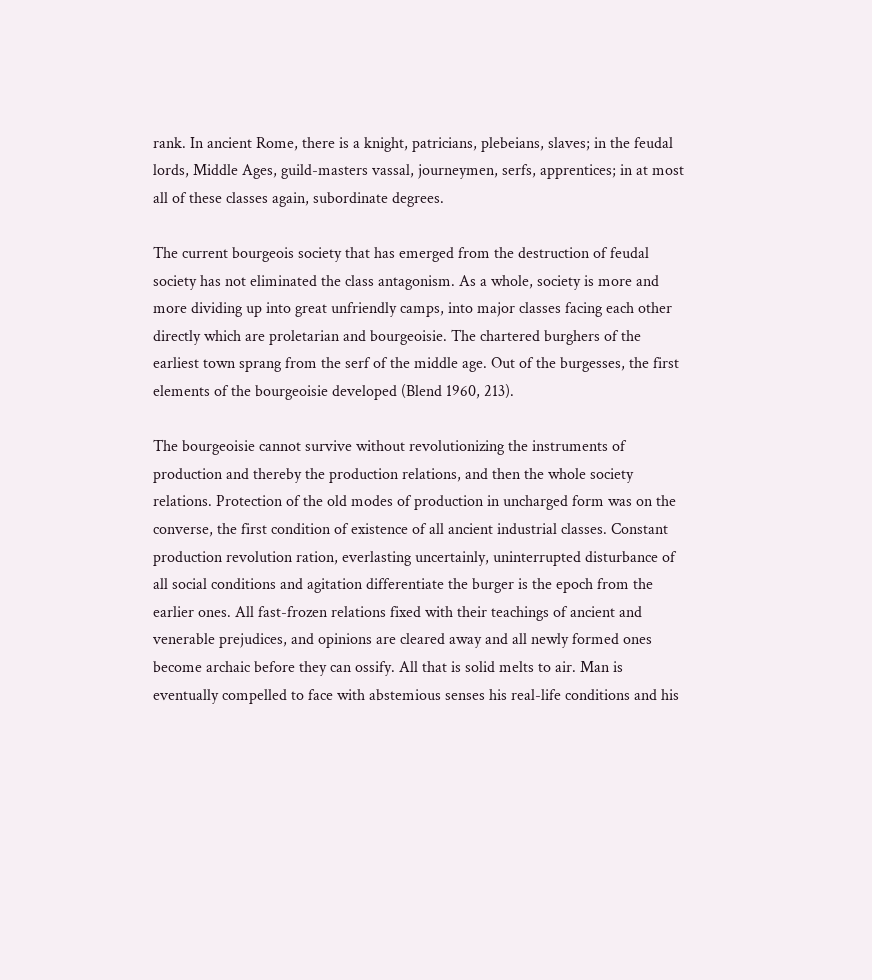rank. In ancient Rome, there is a knight, patricians, plebeians, slaves; in the feudal lords, Middle Ages, guild-masters vassal, journeymen, serfs, apprentices; in at most all of these classes again, subordinate degrees.

The current bourgeois society that has emerged from the destruction of feudal society has not eliminated the class antagonism. As a whole, society is more and more dividing up into great unfriendly camps, into major classes facing each other directly which are proletarian and bourgeoisie. The chartered burghers of the earliest town sprang from the serf of the middle age. Out of the burgesses, the first elements of the bourgeoisie developed (Blend 1960, 213).

The bourgeoisie cannot survive without revolutionizing the instruments of production and thereby the production relations, and then the whole society relations. Protection of the old modes of production in uncharged form was on the converse, the first condition of existence of all ancient industrial classes. Constant production revolution ration, everlasting uncertainly, uninterrupted disturbance of all social conditions and agitation differentiate the burger is the epoch from the earlier ones. All fast-frozen relations fixed with their teachings of ancient and venerable prejudices, and opinions are cleared away and all newly formed ones become archaic before they can ossify. All that is solid melts to air. Man is eventually compelled to face with abstemious senses his real-life conditions and his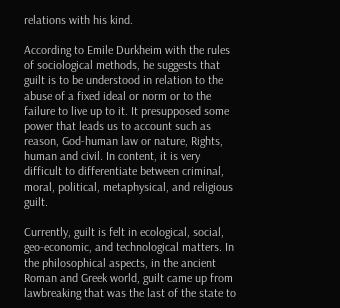relations with his kind.

According to Emile Durkheim with the rules of sociological methods, he suggests that guilt is to be understood in relation to the abuse of a fixed ideal or norm or to the failure to live up to it. It presupposed some power that leads us to account such as reason, God-human law or nature, Rights, human and civil. In content, it is very difficult to differentiate between criminal, moral, political, metaphysical, and religious guilt.

Currently, guilt is felt in ecological, social, geo-economic, and technological matters. In the philosophical aspects, in the ancient Roman and Greek world, guilt came up from lawbreaking that was the last of the state to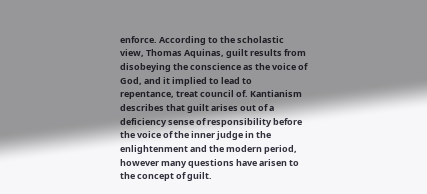enforce. According to the scholastic view, Thomas Aquinas, guilt results from disobeying the conscience as the voice of God, and it implied to lead to repentance, treat council of. Kantianism describes that guilt arises out of a deficiency sense of responsibility before the voice of the inner judge in the enlightenment and the modern period, however many questions have arisen to the concept of guilt.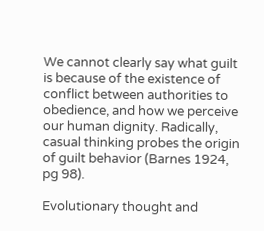We cannot clearly say what guilt is because of the existence of conflict between authorities to obedience, and how we perceive our human dignity. Radically, casual thinking probes the origin of guilt behavior (Barnes 1924, pg 98).

Evolutionary thought and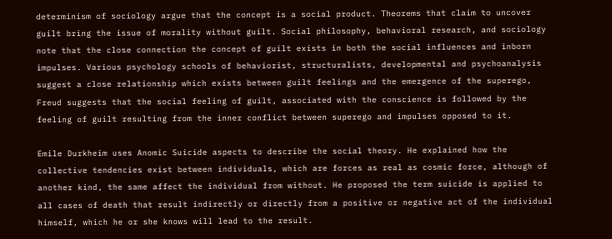determinism of sociology argue that the concept is a social product. Theorems that claim to uncover guilt bring the issue of morality without guilt. Social philosophy, behavioral research, and sociology note that the close connection the concept of guilt exists in both the social influences and inborn impulses. Various psychology schools of behaviorist, structuralists, developmental and psychoanalysis suggest a close relationship which exists between guilt feelings and the emergence of the superego, Freud suggests that the social feeling of guilt, associated with the conscience is followed by the feeling of guilt resulting from the inner conflict between superego and impulses opposed to it.

Emile Durkheim uses Anomic Suicide aspects to describe the social theory. He explained how the collective tendencies exist between individuals, which are forces as real as cosmic force, although of another kind, the same affect the individual from without. He proposed the term suicide is applied to all cases of death that result indirectly or directly from a positive or negative act of the individual himself, which he or she knows will lead to the result.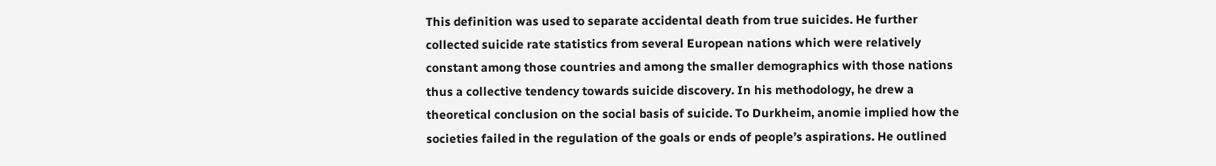This definition was used to separate accidental death from true suicides. He further collected suicide rate statistics from several European nations which were relatively constant among those countries and among the smaller demographics with those nations thus a collective tendency towards suicide discovery. In his methodology, he drew a theoretical conclusion on the social basis of suicide. To Durkheim, anomie implied how the societies failed in the regulation of the goals or ends of people’s aspirations. He outlined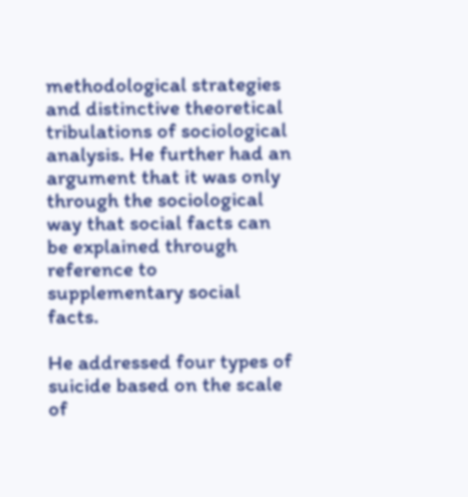methodological strategies and distinctive theoretical tribulations of sociological analysis. He further had an argument that it was only through the sociological way that social facts can be explained through reference to supplementary social facts.

He addressed four types of suicide based on the scale of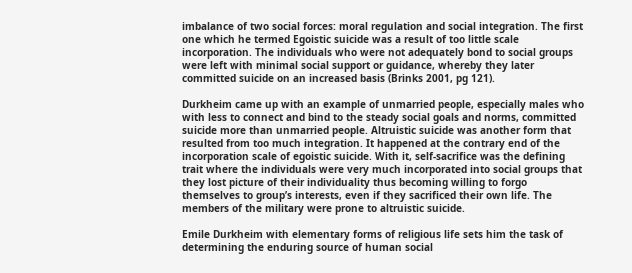imbalance of two social forces: moral regulation and social integration. The first one which he termed Egoistic suicide was a result of too little scale incorporation. The individuals who were not adequately bond to social groups were left with minimal social support or guidance, whereby they later committed suicide on an increased basis (Brinks 2001, pg 121).

Durkheim came up with an example of unmarried people, especially males who with less to connect and bind to the steady social goals and norms, committed suicide more than unmarried people. Altruistic suicide was another form that resulted from too much integration. It happened at the contrary end of the incorporation scale of egoistic suicide. With it, self-sacrifice was the defining trait where the individuals were very much incorporated into social groups that they lost picture of their individuality thus becoming willing to forgo themselves to group’s interests, even if they sacrificed their own life. The members of the military were prone to altruistic suicide.

Emile Durkheim with elementary forms of religious life sets him the task of determining the enduring source of human social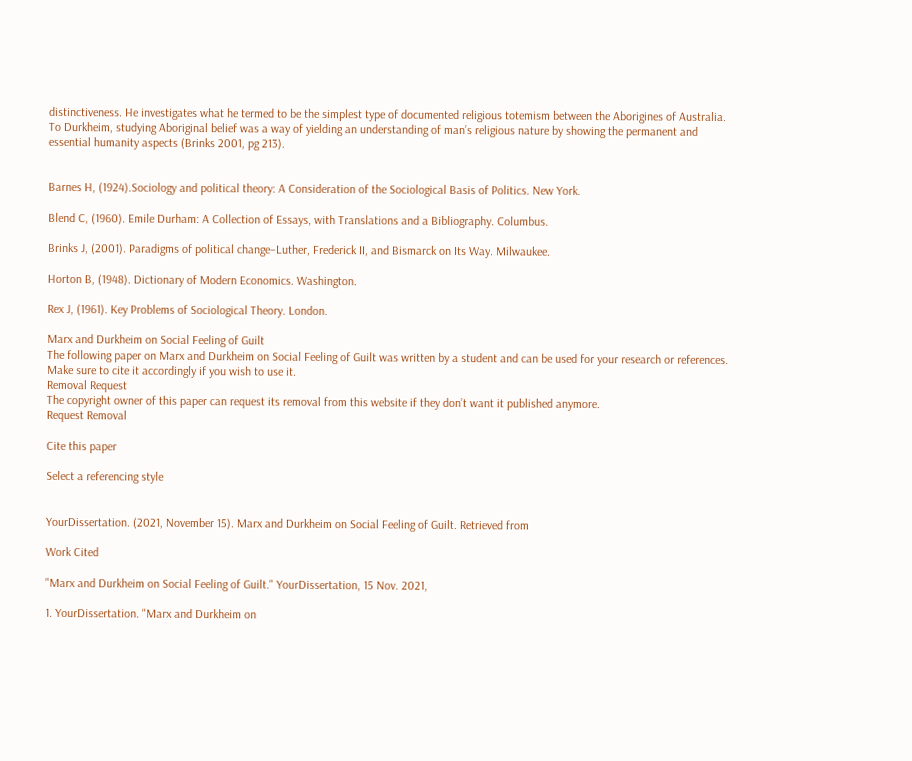distinctiveness. He investigates what he termed to be the simplest type of documented religious totemism between the Aborigines of Australia. To Durkheim, studying Aboriginal belief was a way of yielding an understanding of man’s religious nature by showing the permanent and essential humanity aspects (Brinks 2001, pg 213).


Barnes H, (1924).Sociology and political theory: A Consideration of the Sociological Basis of Politics. New York.

Blend C, (1960). Emile Durham: A Collection of Essays, with Translations and a Bibliography. Columbus.

Brinks J, (2001). Paradigms of political change–Luther, Frederick II, and Bismarck on Its Way. Milwaukee.

Horton B, (1948). Dictionary of Modern Economics. Washington.

Rex J, (1961). Key Problems of Sociological Theory. London.

Marx and Durkheim on Social Feeling of Guilt
The following paper on Marx and Durkheim on Social Feeling of Guilt was written by a student and can be used for your research or references. Make sure to cite it accordingly if you wish to use it.
Removal Request
The copyright owner of this paper can request its removal from this website if they don’t want it published anymore.
Request Removal

Cite this paper

Select a referencing style


YourDissertation. (2021, November 15). Marx and Durkheim on Social Feeling of Guilt. Retrieved from

Work Cited

"Marx and Durkheim on Social Feeling of Guilt." YourDissertation, 15 Nov. 2021,

1. YourDissertation. "Marx and Durkheim on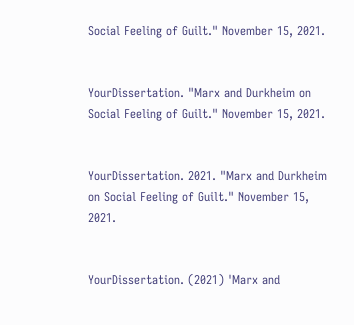Social Feeling of Guilt." November 15, 2021.


YourDissertation. "Marx and Durkheim on Social Feeling of Guilt." November 15, 2021.


YourDissertation. 2021. "Marx and Durkheim on Social Feeling of Guilt." November 15, 2021.


YourDissertation. (2021) 'Marx and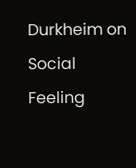Durkheim on Social Feeling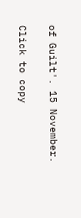of Guilt'. 15 November.

Click to copy